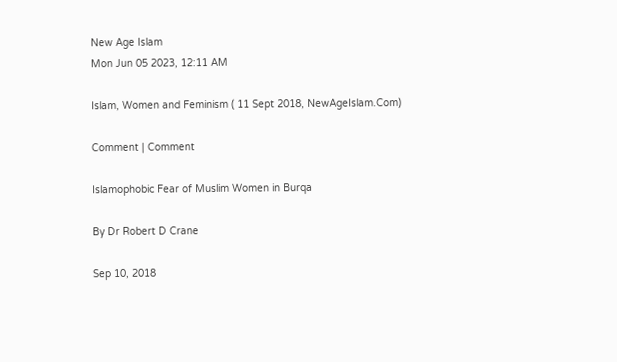New Age Islam
Mon Jun 05 2023, 12:11 AM

Islam, Women and Feminism ( 11 Sept 2018, NewAgeIslam.Com)

Comment | Comment

Islamophobic Fear of Muslim Women in Burqa

By Dr Robert D Crane

Sep 10, 2018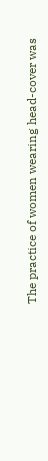The practice of women wearing head-cover was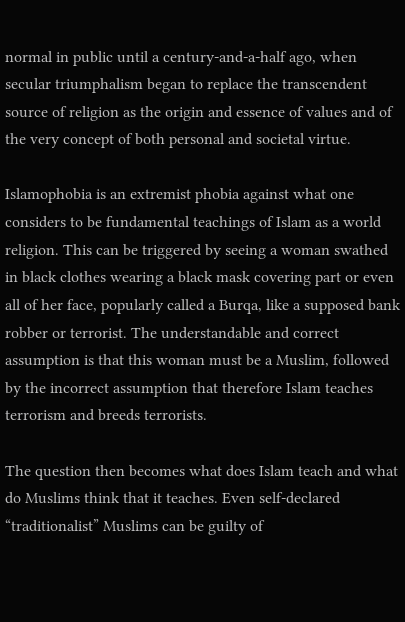normal in public until a century-and-a-half ago, when secular triumphalism began to replace the transcendent source of religion as the origin and essence of values and of the very concept of both personal and societal virtue.

Islamophobia is an extremist phobia against what one considers to be fundamental teachings of Islam as a world religion. This can be triggered by seeing a woman swathed in black clothes wearing a black mask covering part or even all of her face, popularly called a Burqa, like a supposed bank robber or terrorist. The understandable and correct assumption is that this woman must be a Muslim, followed by the incorrect assumption that therefore Islam teaches terrorism and breeds terrorists.

The question then becomes what does Islam teach and what do Muslims think that it teaches. Even self-declared “traditionalist” Muslims can be guilty of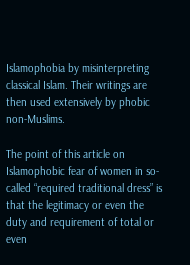Islamophobia by misinterpreting classical Islam. Their writings are then used extensively by phobic non-Muslims.

The point of this article on Islamophobic fear of women in so-called “required traditional dress” is that the legitimacy or even the duty and requirement of total or even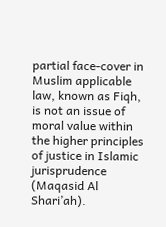partial face-cover in Muslim applicable law, known as Fiqh, is not an issue of moral value within the higher principles of justice in Islamic jurisprudence (Maqasid Al Shari’ah).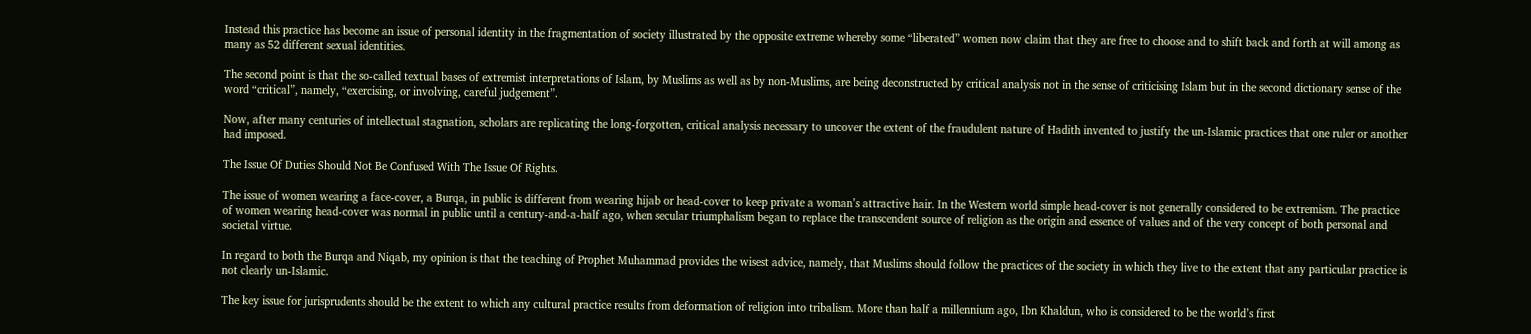Instead this practice has become an issue of personal identity in the fragmentation of society illustrated by the opposite extreme whereby some “liberated” women now claim that they are free to choose and to shift back and forth at will among as many as 52 different sexual identities.

The second point is that the so-called textual bases of extremist interpretations of Islam, by Muslims as well as by non-Muslims, are being deconstructed by critical analysis not in the sense of criticising Islam but in the second dictionary sense of the word “critical”, namely, “exercising, or involving, careful judgement”.

Now, after many centuries of intellectual stagnation, scholars are replicating the long-forgotten, critical analysis necessary to uncover the extent of the fraudulent nature of Hadith invented to justify the un-Islamic practices that one ruler or another had imposed.

The Issue Of Duties Should Not Be Confused With The Issue Of Rights.

The issue of women wearing a face-cover, a Burqa, in public is different from wearing hijab or head-cover to keep private a woman’s attractive hair. In the Western world simple head-cover is not generally considered to be extremism. The practice of women wearing head-cover was normal in public until a century-and-a-half ago, when secular triumphalism began to replace the transcendent source of religion as the origin and essence of values and of the very concept of both personal and societal virtue.

In regard to both the Burqa and Niqab, my opinion is that the teaching of Prophet Muhammad provides the wisest advice, namely, that Muslims should follow the practices of the society in which they live to the extent that any particular practice is not clearly un-Islamic.

The key issue for jurisprudents should be the extent to which any cultural practice results from deformation of religion into tribalism. More than half a millennium ago, Ibn Khaldun, who is considered to be the world’s first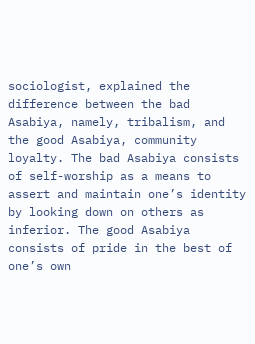sociologist, explained the difference between the bad Asabiya, namely, tribalism, and the good Asabiya, community loyalty. The bad Asabiya consists of self-worship as a means to assert and maintain one’s identity by looking down on others as inferior. The good Asabiya consists of pride in the best of one’s own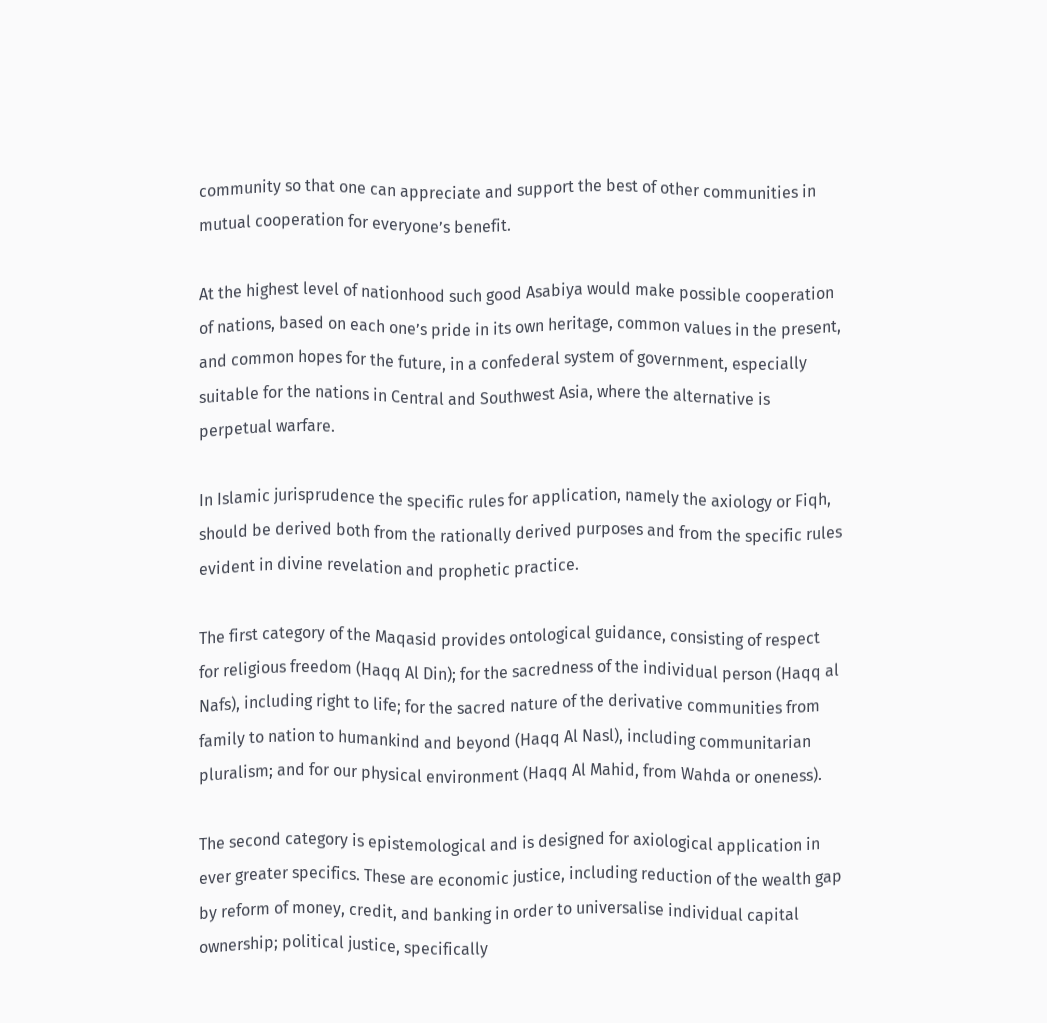community so that one can appreciate and support the best of other communities in mutual cooperation for everyone’s benefit.

At the highest level of nationhood such good Asabiya would make possible cooperation of nations, based on each one’s pride in its own heritage, common values in the present, and common hopes for the future, in a confederal system of government, especially suitable for the nations in Central and Southwest Asia, where the alternative is perpetual warfare.

In Islamic jurisprudence the specific rules for application, namely the axiology or Fiqh, should be derived both from the rationally derived purposes and from the specific rules evident in divine revelation and prophetic practice.

The first category of the Maqasid provides ontological guidance, consisting of respect for religious freedom (Haqq Al Din); for the sacredness of the individual person (Haqq al Nafs), including right to life; for the sacred nature of the derivative communities from family to nation to humankind and beyond (Haqq Al Nasl), including communitarian pluralism; and for our physical environment (Haqq Al Mahid, from Wahda or oneness).

The second category is epistemological and is designed for axiological application in ever greater specifics. These are economic justice, including reduction of the wealth gap by reform of money, credit, and banking in order to universalise individual capital ownership; political justice, specifically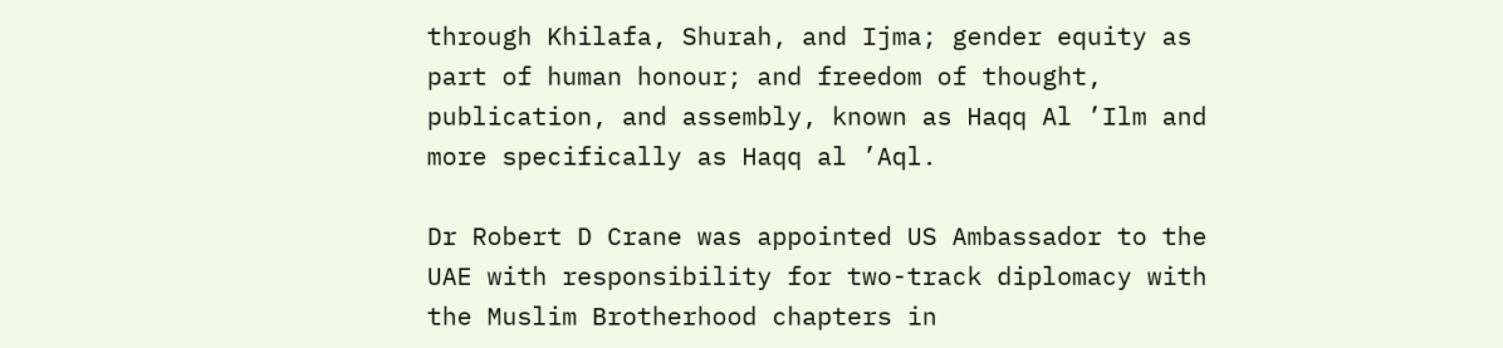through Khilafa, Shurah, and Ijma; gender equity as part of human honour; and freedom of thought, publication, and assembly, known as Haqq Al ’Ilm and more specifically as Haqq al ’Aql.

Dr Robert D Crane was appointed US Ambassador to the UAE with responsibility for two-track diplomacy with the Muslim Brotherhood chapters in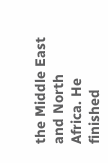the Middle East and North Africa. He finished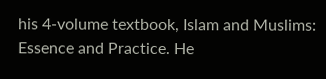his 4-volume textbook, Islam and Muslims: Essence and Practice. He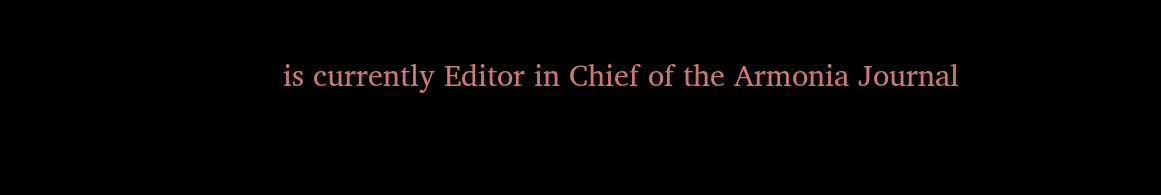is currently Editor in Chief of the Armonia Journal